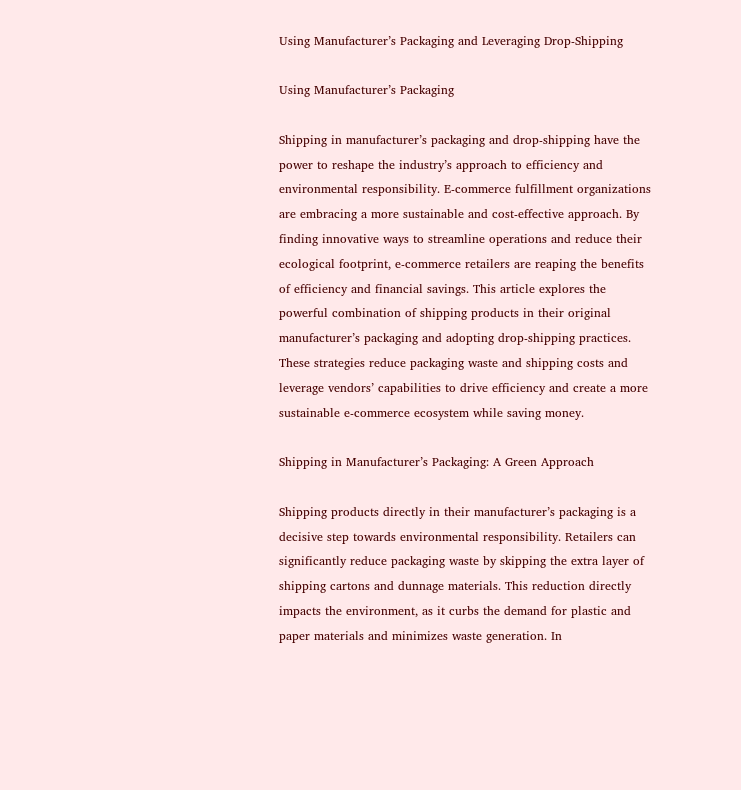Using Manufacturer’s Packaging and Leveraging Drop-Shipping

Using Manufacturer’s Packaging

Shipping in manufacturer’s packaging and drop-shipping have the power to reshape the industry’s approach to efficiency and environmental responsibility. E-commerce fulfillment organizations are embracing a more sustainable and cost-effective approach. By finding innovative ways to streamline operations and reduce their ecological footprint, e-commerce retailers are reaping the benefits of efficiency and financial savings. This article explores the powerful combination of shipping products in their original manufacturer’s packaging and adopting drop-shipping practices. These strategies reduce packaging waste and shipping costs and leverage vendors’ capabilities to drive efficiency and create a more sustainable e-commerce ecosystem while saving money.

Shipping in Manufacturer’s Packaging: A Green Approach

Shipping products directly in their manufacturer’s packaging is a decisive step towards environmental responsibility. Retailers can significantly reduce packaging waste by skipping the extra layer of shipping cartons and dunnage materials. This reduction directly impacts the environment, as it curbs the demand for plastic and paper materials and minimizes waste generation. In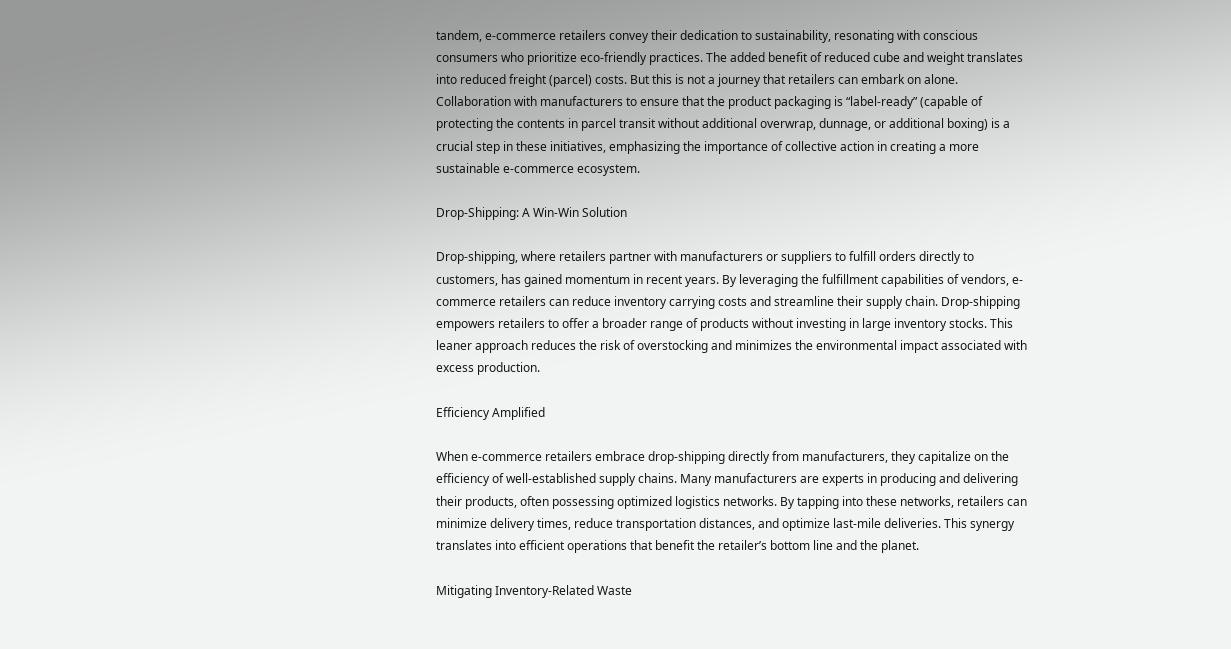tandem, e-commerce retailers convey their dedication to sustainability, resonating with conscious consumers who prioritize eco-friendly practices. The added benefit of reduced cube and weight translates into reduced freight (parcel) costs. But this is not a journey that retailers can embark on alone. Collaboration with manufacturers to ensure that the product packaging is “label-ready” (capable of protecting the contents in parcel transit without additional overwrap, dunnage, or additional boxing) is a crucial step in these initiatives, emphasizing the importance of collective action in creating a more sustainable e-commerce ecosystem.

Drop-Shipping: A Win-Win Solution

Drop-shipping, where retailers partner with manufacturers or suppliers to fulfill orders directly to customers, has gained momentum in recent years. By leveraging the fulfillment capabilities of vendors, e-commerce retailers can reduce inventory carrying costs and streamline their supply chain. Drop-shipping empowers retailers to offer a broader range of products without investing in large inventory stocks. This leaner approach reduces the risk of overstocking and minimizes the environmental impact associated with excess production.

Efficiency Amplified

When e-commerce retailers embrace drop-shipping directly from manufacturers, they capitalize on the efficiency of well-established supply chains. Many manufacturers are experts in producing and delivering their products, often possessing optimized logistics networks. By tapping into these networks, retailers can minimize delivery times, reduce transportation distances, and optimize last-mile deliveries. This synergy translates into efficient operations that benefit the retailer’s bottom line and the planet.

Mitigating Inventory-Related Waste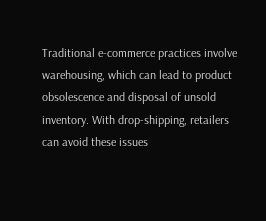Traditional e-commerce practices involve warehousing, which can lead to product obsolescence and disposal of unsold inventory. With drop-shipping, retailers can avoid these issues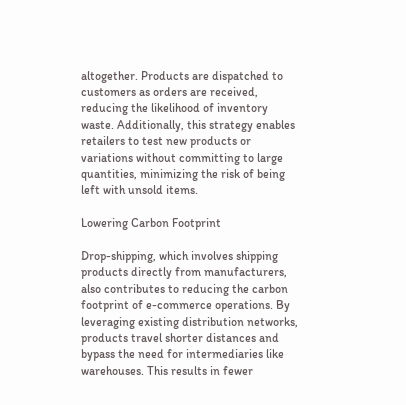altogether. Products are dispatched to customers as orders are received, reducing the likelihood of inventory waste. Additionally, this strategy enables retailers to test new products or variations without committing to large quantities, minimizing the risk of being left with unsold items.

Lowering Carbon Footprint

Drop-shipping, which involves shipping products directly from manufacturers, also contributes to reducing the carbon footprint of e-commerce operations. By leveraging existing distribution networks, products travel shorter distances and bypass the need for intermediaries like warehouses. This results in fewer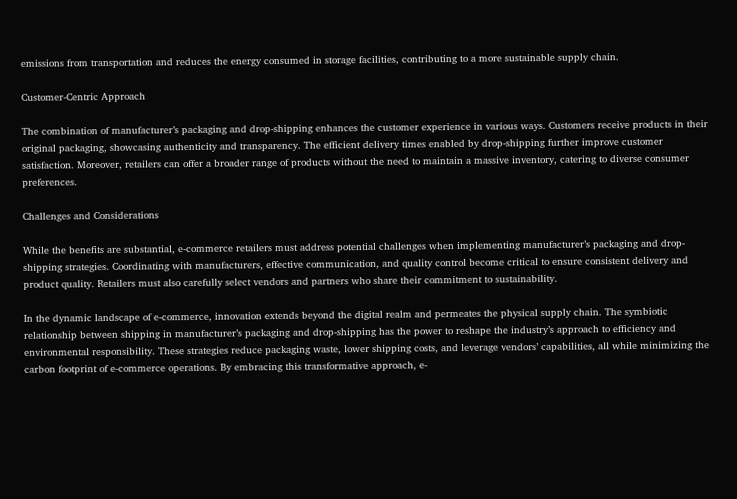emissions from transportation and reduces the energy consumed in storage facilities, contributing to a more sustainable supply chain.

Customer-Centric Approach

The combination of manufacturer’s packaging and drop-shipping enhances the customer experience in various ways. Customers receive products in their original packaging, showcasing authenticity and transparency. The efficient delivery times enabled by drop-shipping further improve customer satisfaction. Moreover, retailers can offer a broader range of products without the need to maintain a massive inventory, catering to diverse consumer preferences.

Challenges and Considerations

While the benefits are substantial, e-commerce retailers must address potential challenges when implementing manufacturer’s packaging and drop-shipping strategies. Coordinating with manufacturers, effective communication, and quality control become critical to ensure consistent delivery and product quality. Retailers must also carefully select vendors and partners who share their commitment to sustainability.

In the dynamic landscape of e-commerce, innovation extends beyond the digital realm and permeates the physical supply chain. The symbiotic relationship between shipping in manufacturer’s packaging and drop-shipping has the power to reshape the industry’s approach to efficiency and environmental responsibility. These strategies reduce packaging waste, lower shipping costs, and leverage vendors’ capabilities, all while minimizing the carbon footprint of e-commerce operations. By embracing this transformative approach, e-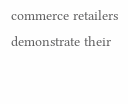commerce retailers demonstrate their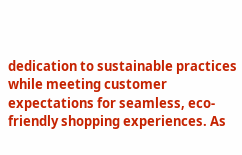dedication to sustainable practices while meeting customer expectations for seamless, eco-friendly shopping experiences. As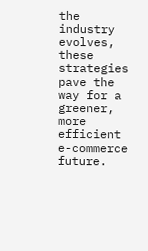the industry evolves, these strategies pave the way for a greener, more efficient e-commerce future.